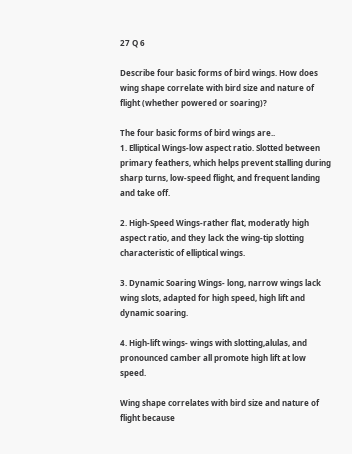27 Q 6

Describe four basic forms of bird wings. How does wing shape correlate with bird size and nature of flight (whether powered or soaring)?

The four basic forms of bird wings are..
1. Elliptical Wings-low aspect ratio. Slotted between primary feathers, which helps prevent stalling during sharp turns, low-speed flight, and frequent landing and take off.

2. High-Speed Wings-rather flat, moderatly high aspect ratio, and they lack the wing-tip slotting characteristic of elliptical wings.

3. Dynamic Soaring Wings- long, narrow wings lack wing slots, adapted for high speed, high lift and dynamic soaring.

4. High-lift wings- wings with slotting,alulas, and pronounced camber all promote high lift at low speed.

Wing shape correlates with bird size and nature of flight because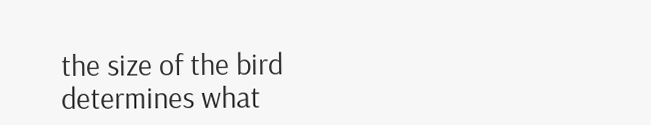the size of the bird determines what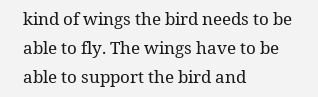kind of wings the bird needs to be able to fly. The wings have to be able to support the bird and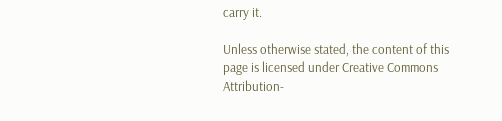carry it.

Unless otherwise stated, the content of this page is licensed under Creative Commons Attribution-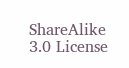ShareAlike 3.0 License